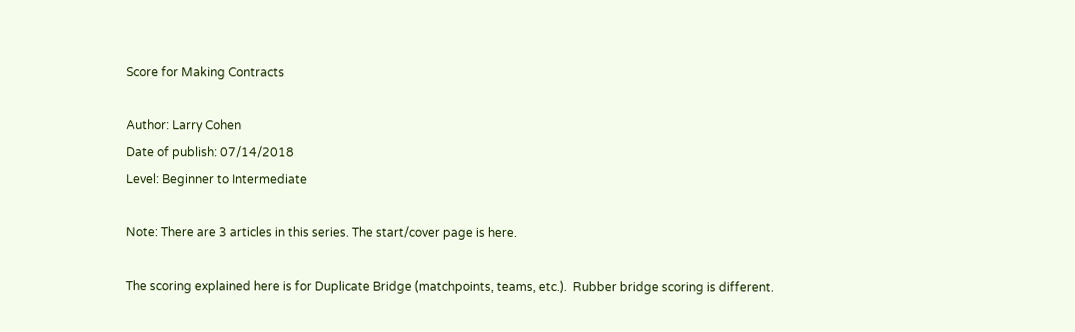Score for Making Contracts

Author: Larry Cohen
Date of publish: 07/14/2018
Level: Beginner to Intermediate

Note: There are 3 articles in this series. The start/cover page is here.

The scoring explained here is for Duplicate Bridge (matchpoints, teams, etc.).  Rubber bridge scoring is different.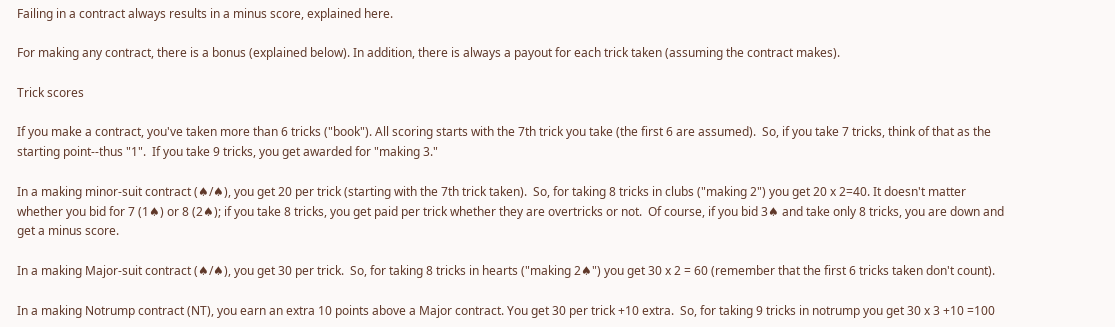Failing in a contract always results in a minus score, explained here.

For making any contract, there is a bonus (explained below). In addition, there is always a payout for each trick taken (assuming the contract makes).

Trick scores

If you make a contract, you've taken more than 6 tricks ("book"). All scoring starts with the 7th trick you take (the first 6 are assumed).  So, if you take 7 tricks, think of that as the starting point--thus "1".  If you take 9 tricks, you get awarded for "making 3."

In a making minor-suit contract (♠/♠), you get 20 per trick (starting with the 7th trick taken).  So, for taking 8 tricks in clubs ("making 2") you get 20 x 2=40. It doesn't matter whether you bid for 7 (1♠) or 8 (2♠); if you take 8 tricks, you get paid per trick whether they are overtricks or not.  Of course, if you bid 3♠ and take only 8 tricks, you are down and get a minus score.

In a making Major-suit contract (♠/♠), you get 30 per trick.  So, for taking 8 tricks in hearts ("making 2♠") you get 30 x 2 = 60 (remember that the first 6 tricks taken don't count).

In a making Notrump contract (NT), you earn an extra 10 points above a Major contract. You get 30 per trick +10 extra.  So, for taking 9 tricks in notrump you get 30 x 3 +10 =100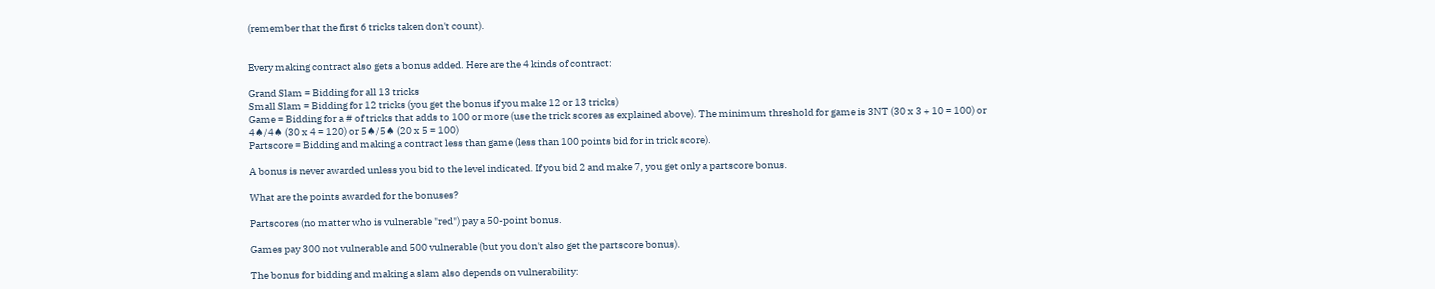(remember that the first 6 tricks taken don't count).


Every making contract also gets a bonus added. Here are the 4 kinds of contract:

Grand Slam = Bidding for all 13 tricks
Small Slam = Bidding for 12 tricks (you get the bonus if you make 12 or 13 tricks)
Game = Bidding for a # of tricks that adds to 100 or more (use the trick scores as explained above). The minimum threshold for game is 3NT (30 x 3 + 10 = 100) or 4♠/4♠ (30 x 4 = 120) or 5♠/5♠ (20 x 5 = 100)
Partscore = Bidding and making a contract less than game (less than 100 points bid for in trick score).

A bonus is never awarded unless you bid to the level indicated. If you bid 2 and make 7, you get only a partscore bonus.

What are the points awarded for the bonuses?

Partscores (no matter who is vulnerable "red") pay a 50-point bonus.

Games pay 300 not vulnerable and 500 vulnerable (but you don't also get the partscore bonus).

The bonus for bidding and making a slam also depends on vulnerability: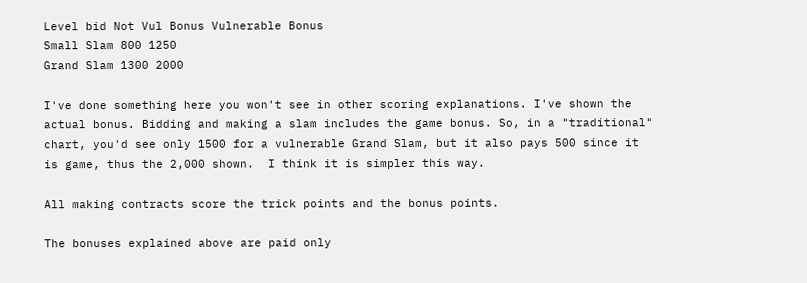Level bid Not Vul Bonus Vulnerable Bonus
Small Slam 800 1250
Grand Slam 1300 2000

I've done something here you won't see in other scoring explanations. I've shown the actual bonus. Bidding and making a slam includes the game bonus. So, in a "traditional" chart, you'd see only 1500 for a vulnerable Grand Slam, but it also pays 500 since it is game, thus the 2,000 shown.  I think it is simpler this way.

All making contracts score the trick points and the bonus points.

The bonuses explained above are paid only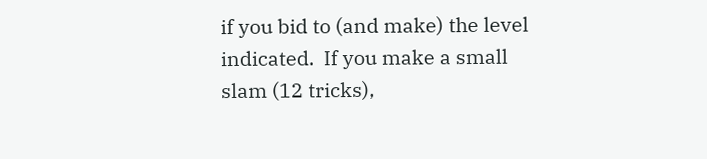if you bid to (and make) the level indicated.  If you make a small slam (12 tricks),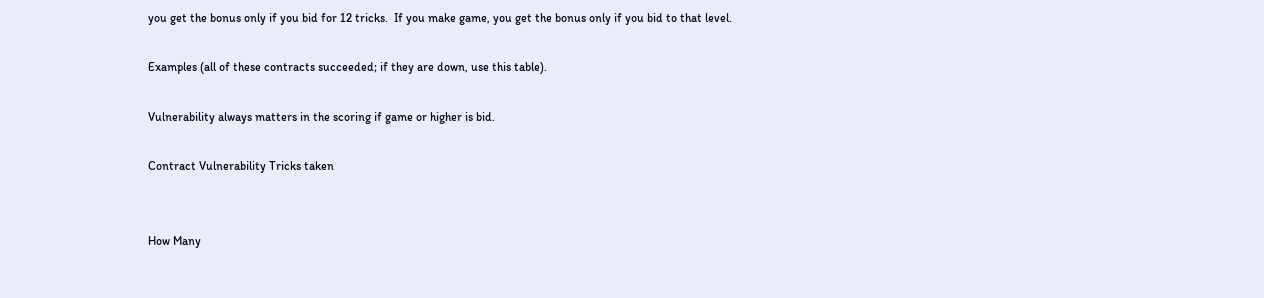you get the bonus only if you bid for 12 tricks.  If you make game, you get the bonus only if you bid to that level.

Examples (all of these contracts succeeded; if they are down, use this table).

Vulnerability always matters in the scoring if game or higher is bid.

Contract Vulnerability Tricks taken


How Many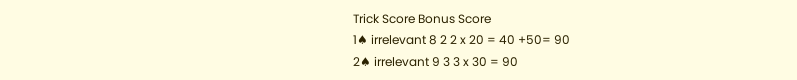Trick Score Bonus Score
1♠ irrelevant 8 2 2 x 20 = 40 +50= 90
2♠ irrelevant 9 3 3 x 30 = 90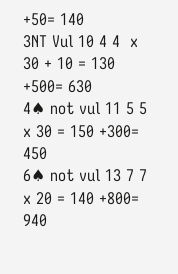+50= 140
3NT Vul 10 4 4  x 30 + 10 = 130 +500= 630
4♠ not vul 11 5 5 x 30 = 150 +300= 450
6♠ not vul 13 7 7 x 20 = 140 +800= 940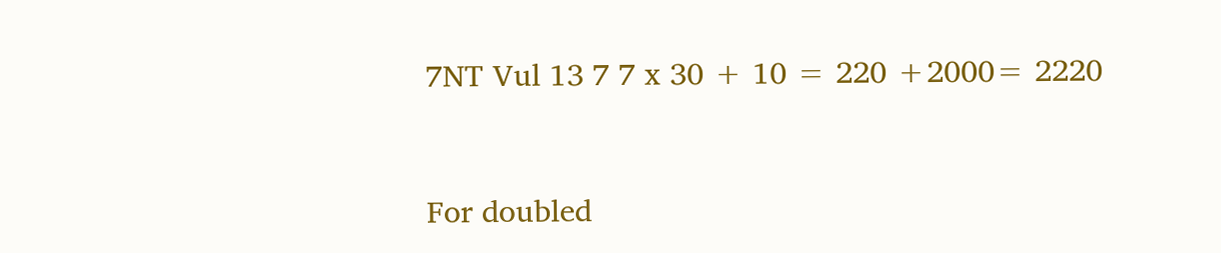7NT Vul 13 7 7 x 30 + 10 = 220 +2000= 2220



For doubled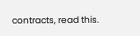contracts, read this.